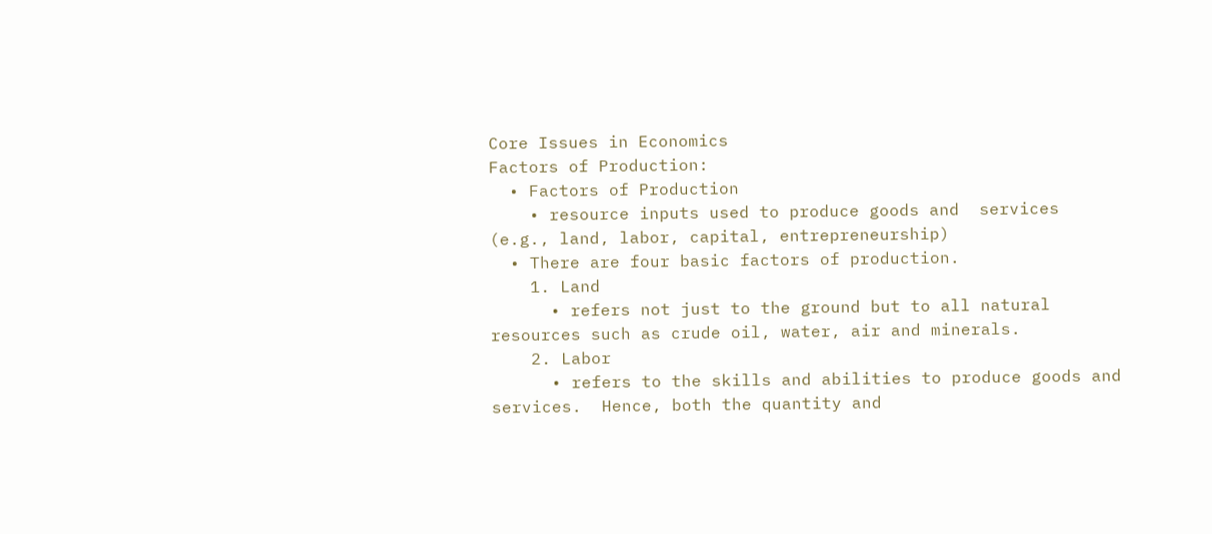Core Issues in Economics
Factors of Production:
  • Factors of Production
    • resource inputs used to produce goods and  services  (e.g., land, labor, capital, entrepreneurship)
  • There are four basic factors of production.
    1. Land
      • refers not just to the ground but to all natural resources such as crude oil, water, air and minerals.
    2. Labor
      • refers to the skills and abilities to produce goods and services.  Hence, both the quantity and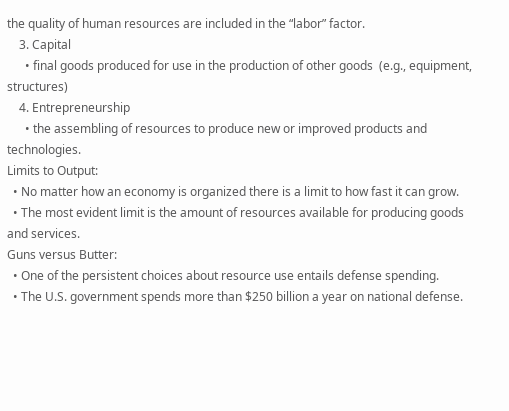the quality of human resources are included in the “labor” factor.
    3. Capital
      • final goods produced for use in the production of other goods  (e.g., equipment,         structures)
    4. Entrepreneurship
      • the assembling of resources to produce new or improved products and technologies.
Limits to Output:
  • No matter how an economy is organized there is a limit to how fast it can grow.
  • The most evident limit is the amount of resources available for producing goods and services.
Guns versus Butter:
  • One of the persistent choices about resource use entails defense spending.
  • The U.S. government spends more than $250 billion a year on national defense.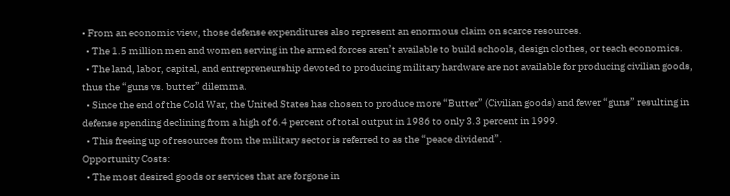• From an economic view, those defense expenditures also represent an enormous claim on scarce resources.
  • The 1.5 million men and women serving in the armed forces aren’t available to build schools, design clothes, or teach economics.
  • The land, labor, capital, and entrepreneurship devoted to producing military hardware are not available for producing civilian goods, thus the “guns vs. butter” dilemma.
  • Since the end of the Cold War, the United States has chosen to produce more “Butter” (Civilian goods) and fewer “guns” resulting in defense spending declining from a high of 6.4 percent of total output in 1986 to only 3.3 percent in 1999.
  • This freeing up of resources from the military sector is referred to as the “peace dividend”.
Opportunity Costs:
  • The most desired goods or services that are forgone in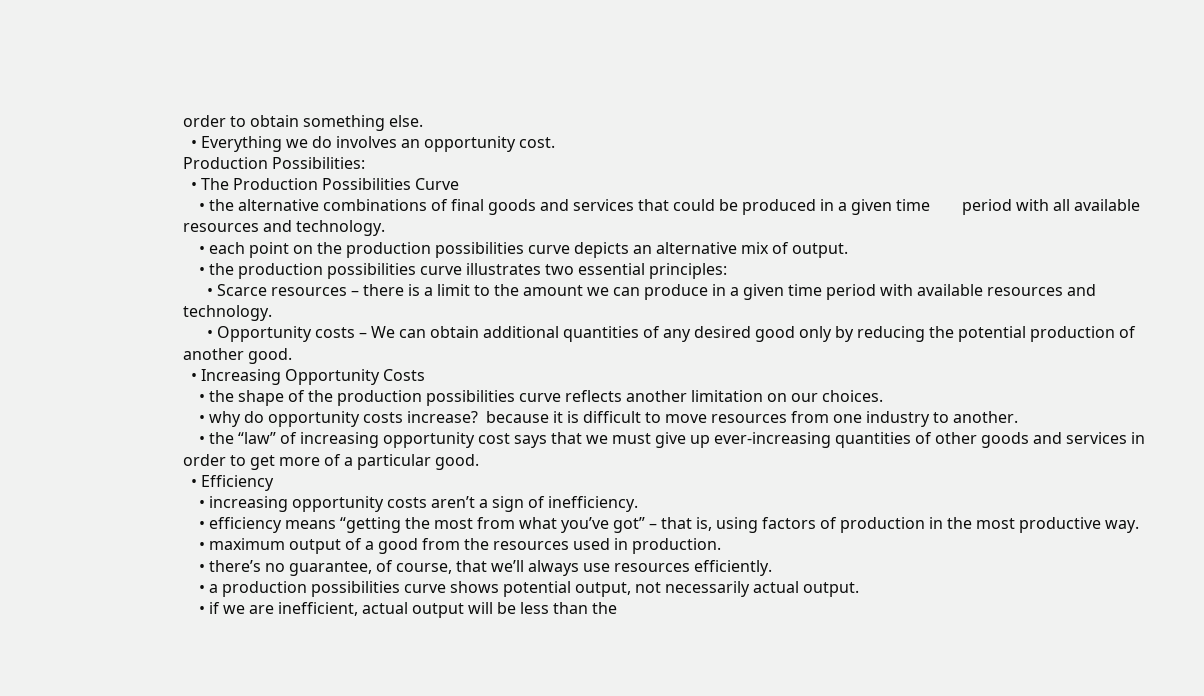order to obtain something else.
  • Everything we do involves an opportunity cost.
Production Possibilities:
  • The Production Possibilities Curve
    • the alternative combinations of final goods and services that could be produced in a given time        period with all available resources and technology.
    • each point on the production possibilities curve depicts an alternative mix of output.
    • the production possibilities curve illustrates two essential principles:
      • Scarce resources – there is a limit to the amount we can produce in a given time period with available resources and technology.
      • Opportunity costs – We can obtain additional quantities of any desired good only by reducing the potential production of another good.
  • Increasing Opportunity Costs
    • the shape of the production possibilities curve reflects another limitation on our choices.
    • why do opportunity costs increase?  because it is difficult to move resources from one industry to another.
    • the “law” of increasing opportunity cost says that we must give up ever-increasing quantities of other goods and services in order to get more of a particular good.
  • Efficiency
    • increasing opportunity costs aren’t a sign of inefficiency.
    • efficiency means “getting the most from what you’ve got” – that is, using factors of production in the most productive way.
    • maximum output of a good from the resources used in production.
    • there’s no guarantee, of course, that we’ll always use resources efficiently.
    • a production possibilities curve shows potential output, not necessarily actual output.
    • if we are inefficient, actual output will be less than the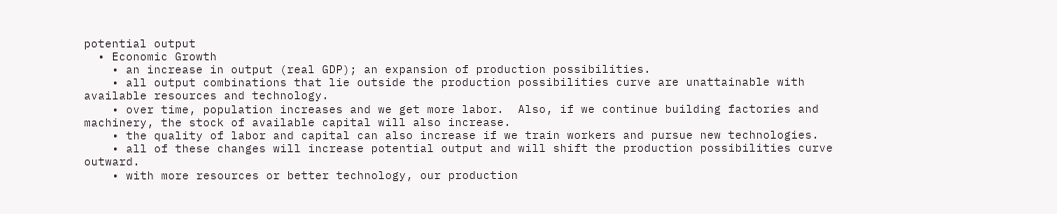potential output
  • Economic Growth
    • an increase in output (real GDP); an expansion of production possibilities.
    • all output combinations that lie outside the production possibilities curve are unattainable with available resources and technology.
    • over time, population increases and we get more labor.  Also, if we continue building factories and machinery, the stock of available capital will also increase.
    • the quality of labor and capital can also increase if we train workers and pursue new technologies.
    • all of these changes will increase potential output and will shift the production possibilities curve outward.
    • with more resources or better technology, our production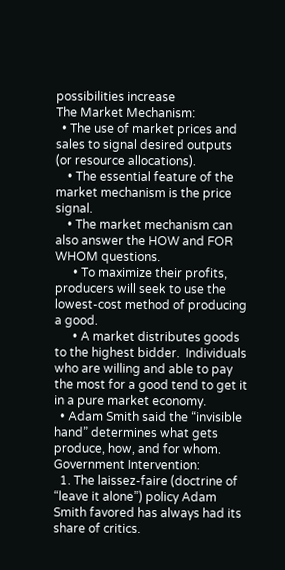possibilities increase
The Market Mechanism:
  • The use of market prices and sales to signal desired outputs (or resource allocations).
    • The essential feature of the market mechanism is the price signal.
    • The market mechanism can also answer the HOW and FOR WHOM questions.
      • To maximize their profits, producers will seek to use the lowest-cost method of producing a good.
      • A market distributes goods to the highest bidder.  Individuals who are willing and able to pay the most for a good tend to get it in a pure market economy.
  • Adam Smith said the “invisible hand” determines what gets produce, how, and for whom.
Government Intervention:
  1. The laissez-faire (doctrine of “leave it alone”) policy Adam Smith favored has always had its share of critics.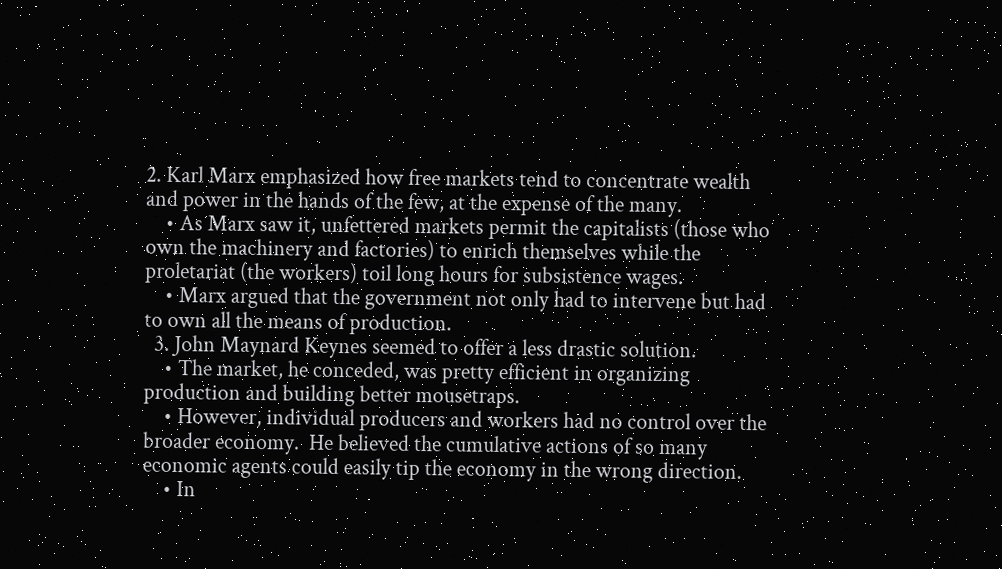2. Karl Marx emphasized how free markets tend to concentrate wealth and power in the hands of the few, at the expense of the many.
    • As Marx saw it, unfettered markets permit the capitalists (those who own the machinery and factories) to enrich themselves while the proletariat (the workers) toil long hours for subsistence wages.
    • Marx argued that the government not only had to intervene but had to own all the means of production.
  3. John Maynard Keynes seemed to offer a less drastic solution.
    • The market, he conceded, was pretty efficient in organizing production and building better mousetraps.
    • However, individual producers and workers had no control over the broader economy.  He believed the cumulative actions of so many economic agents could easily tip the economy in the wrong direction.
    • In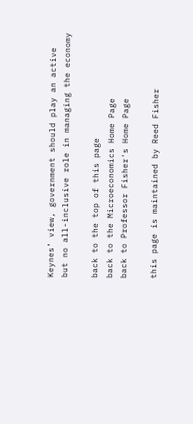Keynes’ view, government should play an active but no all-inclusive role in managing the economy

back to the top of this page
back to the Microeconomics Home Page
back to Professor Fisher's Home Page

this page is maintained by Reed Fisher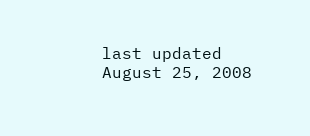last updated August 25, 2008